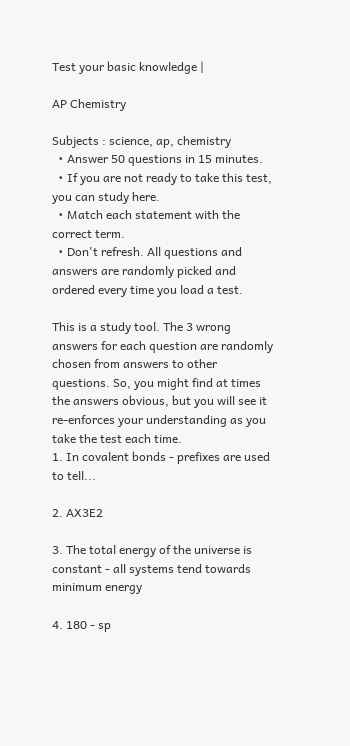Test your basic knowledge |

AP Chemistry

Subjects : science, ap, chemistry
  • Answer 50 questions in 15 minutes.
  • If you are not ready to take this test, you can study here.
  • Match each statement with the correct term.
  • Don't refresh. All questions and answers are randomly picked and ordered every time you load a test.

This is a study tool. The 3 wrong answers for each question are randomly chosen from answers to other questions. So, you might find at times the answers obvious, but you will see it re-enforces your understanding as you take the test each time.
1. In covalent bonds - prefixes are used to tell...

2. AX3E2

3. The total energy of the universe is constant - all systems tend towards minimum energy

4. 180 - sp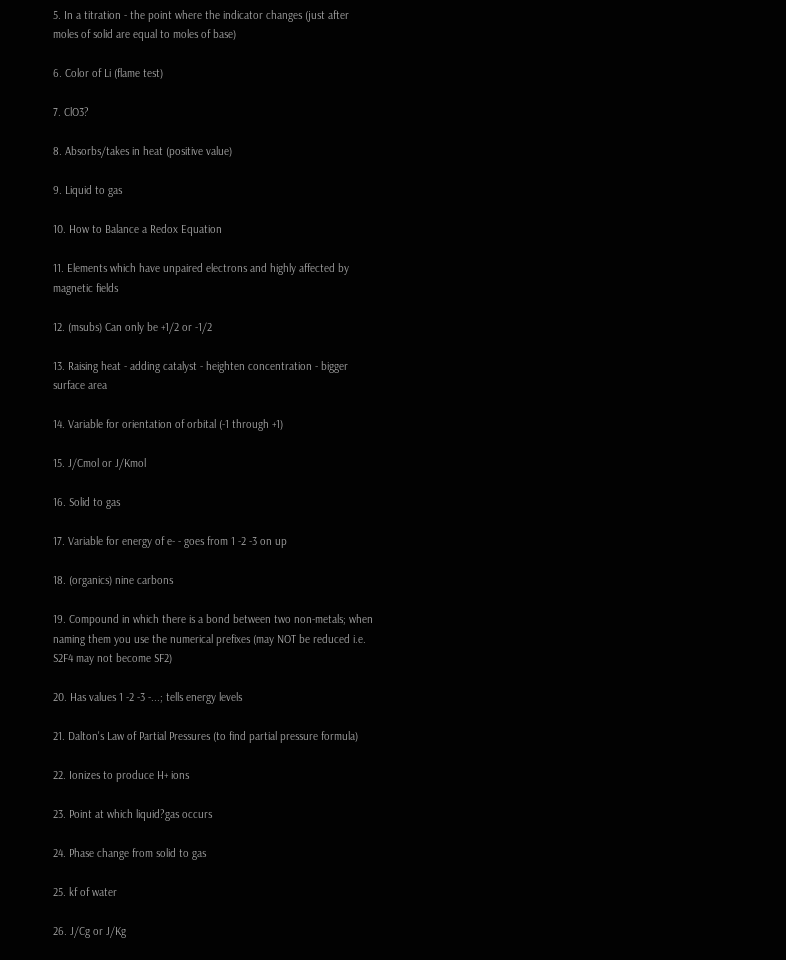5. In a titration - the point where the indicator changes (just after moles of solid are equal to moles of base)

6. Color of Li (flame test)

7. ClO3?

8. Absorbs/takes in heat (positive value)

9. Liquid to gas

10. How to Balance a Redox Equation

11. Elements which have unpaired electrons and highly affected by magnetic fields

12. (msubs) Can only be +1/2 or -1/2

13. Raising heat - adding catalyst - heighten concentration - bigger surface area

14. Variable for orientation of orbital (-1 through +1)

15. J/Cmol or J/Kmol

16. Solid to gas

17. Variable for energy of e- - goes from 1 -2 -3 on up

18. (organics) nine carbons

19. Compound in which there is a bond between two non-metals; when naming them you use the numerical prefixes (may NOT be reduced i.e. S2F4 may not become SF2)

20. Has values 1 -2 -3 -...; tells energy levels

21. Dalton's Law of Partial Pressures (to find partial pressure formula)

22. Ionizes to produce H+ ions

23. Point at which liquid?gas occurs

24. Phase change from solid to gas

25. kf of water

26. J/Cg or J/Kg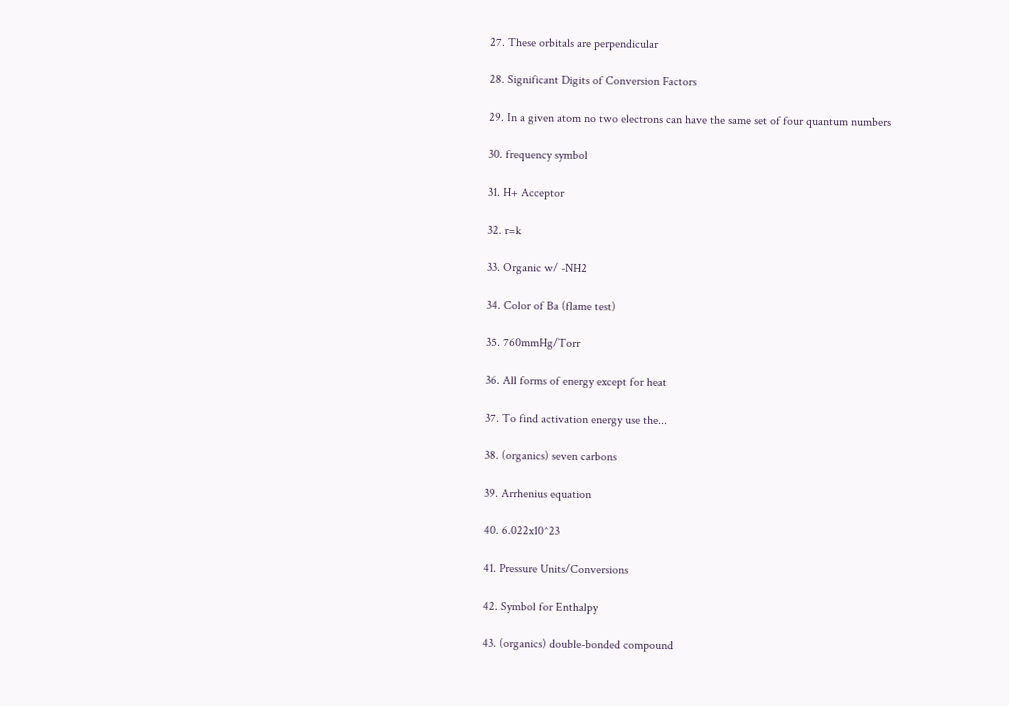27. These orbitals are perpendicular

28. Significant Digits of Conversion Factors

29. In a given atom no two electrons can have the same set of four quantum numbers

30. frequency symbol

31. H+ Acceptor

32. r=k

33. Organic w/ -NH2

34. Color of Ba (flame test)

35. 760mmHg/Torr

36. All forms of energy except for heat

37. To find activation energy use the...

38. (organics) seven carbons

39. Arrhenius equation

40. 6.022x10^23

41. Pressure Units/Conversions

42. Symbol for Enthalpy

43. (organics) double-bonded compound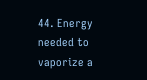44. Energy needed to vaporize a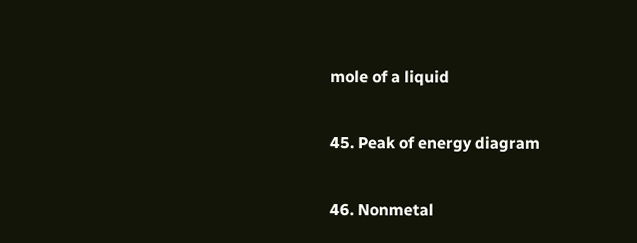mole of a liquid

45. Peak of energy diagram

46. Nonmetal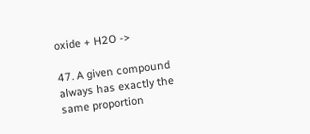oxide + H2O ->

47. A given compound always has exactly the same proportion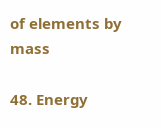of elements by mass

48. Energy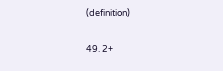(definition)

49. 2+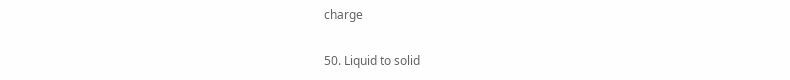charge

50. Liquid to solid